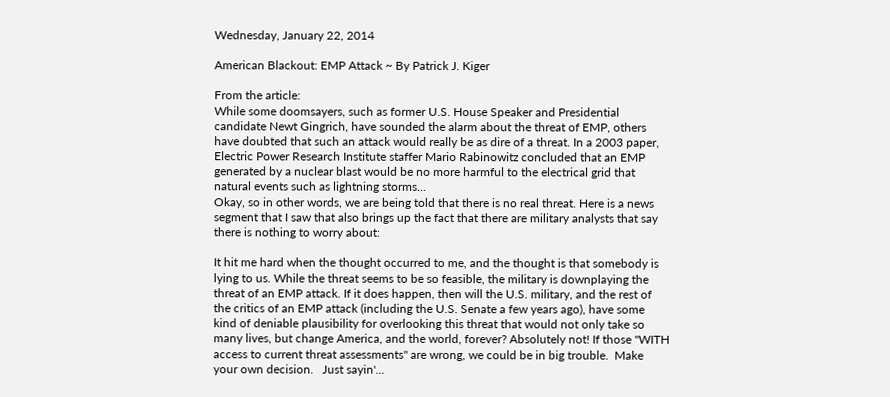Wednesday, January 22, 2014

American Blackout: EMP Attack ~ By Patrick J. Kiger

From the article:
While some doomsayers, such as former U.S. House Speaker and Presidential candidate Newt Gingrich, have sounded the alarm about the threat of EMP, others have doubted that such an attack would really be as dire of a threat. In a 2003 paper, Electric Power Research Institute staffer Mario Rabinowitz concluded that an EMP generated by a nuclear blast would be no more harmful to the electrical grid that natural events such as lightning storms...
Okay, so in other words, we are being told that there is no real threat. Here is a news segment that I saw that also brings up the fact that there are military analysts that say there is nothing to worry about:

It hit me hard when the thought occurred to me, and the thought is that somebody is lying to us. While the threat seems to be so feasible, the military is downplaying the threat of an EMP attack. If it does happen, then will the U.S. military, and the rest of the critics of an EMP attack (including the U.S. Senate a few years ago), have some kind of deniable plausibility for overlooking this threat that would not only take so many lives, but change America, and the world, forever? Absolutely not! If those "WITH access to current threat assessments" are wrong, we could be in big trouble.  Make your own decision.   Just sayin'...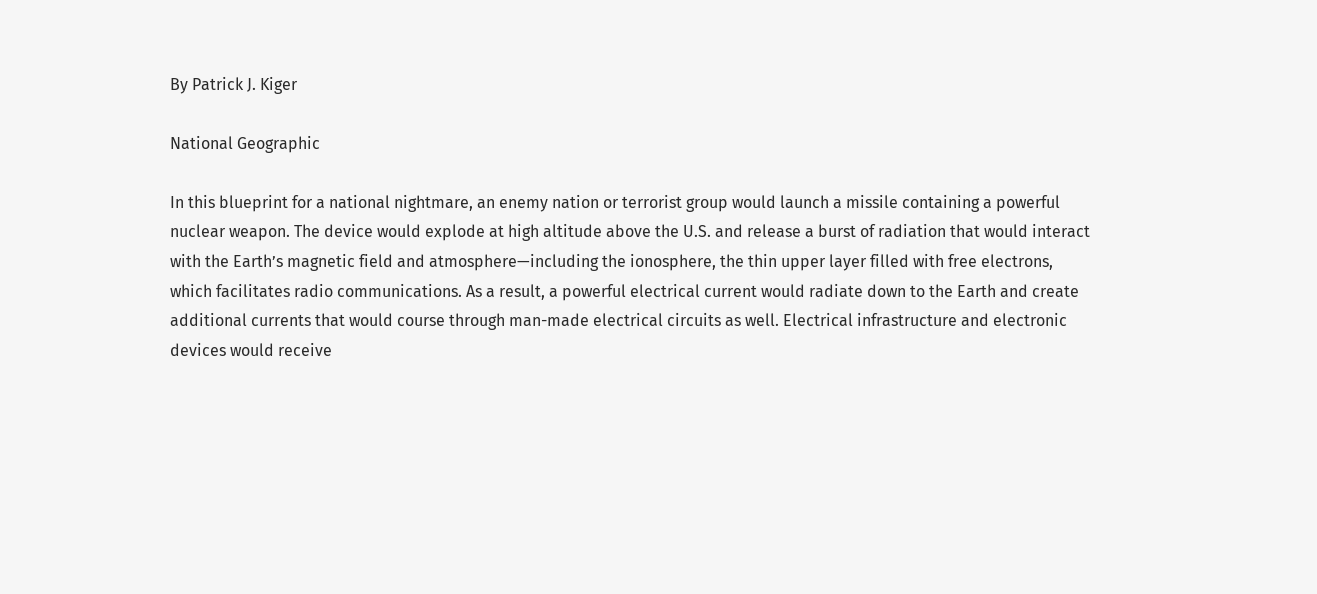By Patrick J. Kiger

National Geographic

In this blueprint for a national nightmare, an enemy nation or terrorist group would launch a missile containing a powerful nuclear weapon. The device would explode at high altitude above the U.S. and release a burst of radiation that would interact with the Earth’s magnetic field and atmosphere—including the ionosphere, the thin upper layer filled with free electrons, which facilitates radio communications. As a result, a powerful electrical current would radiate down to the Earth and create additional currents that would course through man-made electrical circuits as well. Electrical infrastructure and electronic devices would receive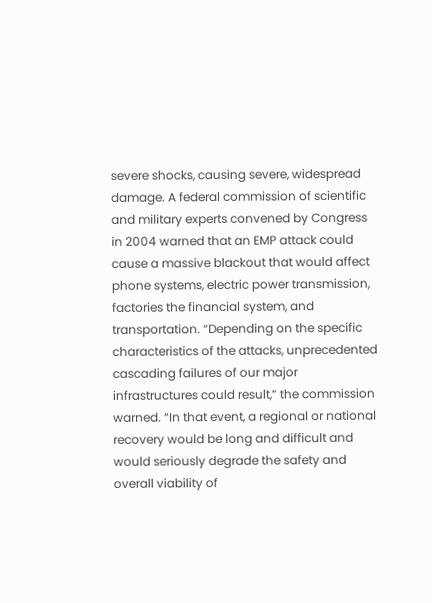severe shocks, causing severe, widespread damage. A federal commission of scientific and military experts convened by Congress in 2004 warned that an EMP attack could cause a massive blackout that would affect phone systems, electric power transmission, factories the financial system, and transportation. “Depending on the specific characteristics of the attacks, unprecedented cascading failures of our major infrastructures could result,” the commission warned. “In that event, a regional or national recovery would be long and difficult and would seriously degrade the safety and overall viability of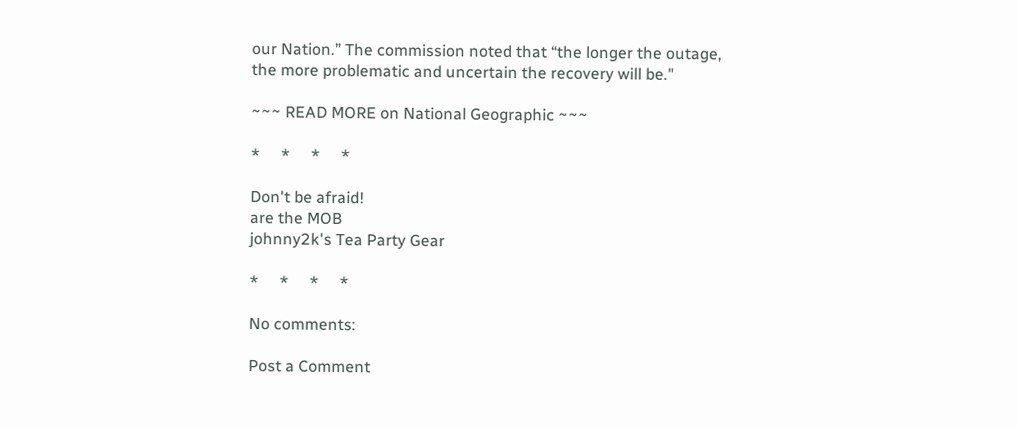our Nation.” The commission noted that “the longer the outage, the more problematic and uncertain the recovery will be."

~~~ READ MORE on National Geographic ~~~

*     *     *     *

Don't be afraid!
are the MOB
johnny2k's Tea Party Gear

*     *     *     *

No comments:

Post a Comment